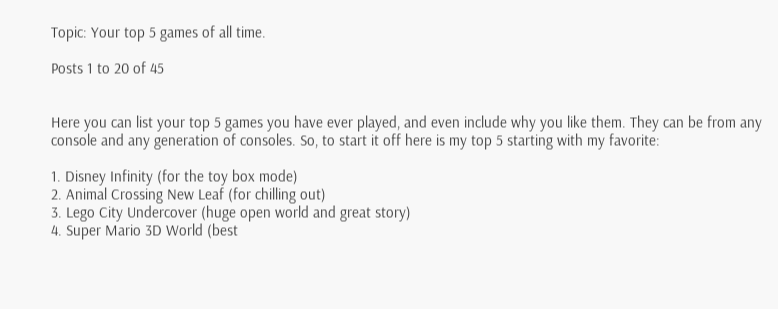Topic: Your top 5 games of all time.

Posts 1 to 20 of 45


Here you can list your top 5 games you have ever played, and even include why you like them. They can be from any console and any generation of consoles. So, to start it off here is my top 5 starting with my favorite:

1. Disney Infinity (for the toy box mode)
2. Animal Crossing New Leaf (for chilling out)
3. Lego City Undercover (huge open world and great story)
4. Super Mario 3D World (best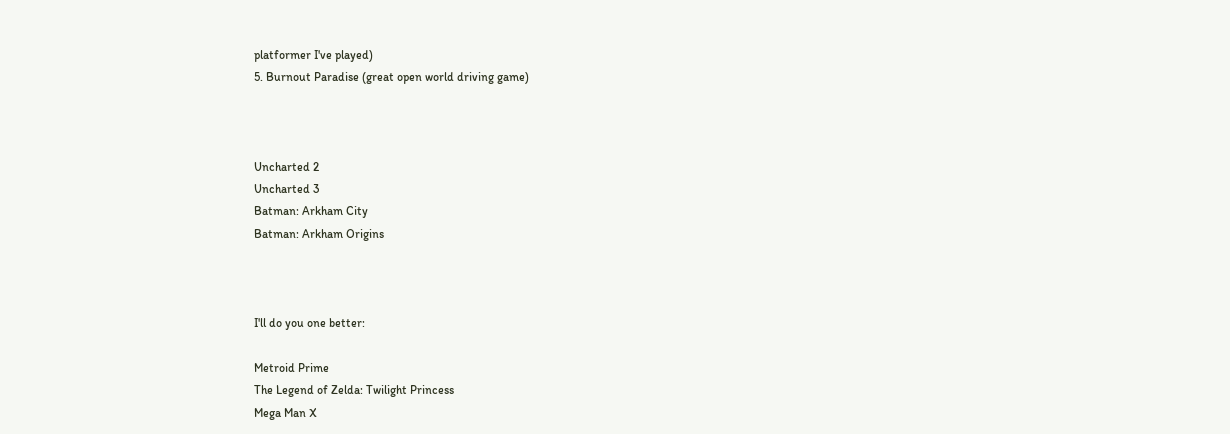platformer I've played)
5. Burnout Paradise (great open world driving game)



Uncharted 2
Uncharted 3
Batman: Arkham City
Batman: Arkham Origins



I'll do you one better:

Metroid Prime
The Legend of Zelda: Twilight Princess
Mega Man X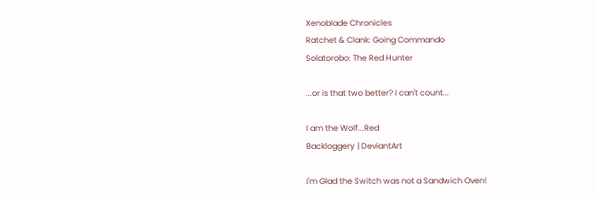Xenoblade Chronicles
Ratchet & Clank: Going Commando
Solatorobo: The Red Hunter

...or is that two better? I can't count...

I am the Wolf...Red
Backloggery | DeviantArt

I'm Glad the Switch was not a Sandwich Oven!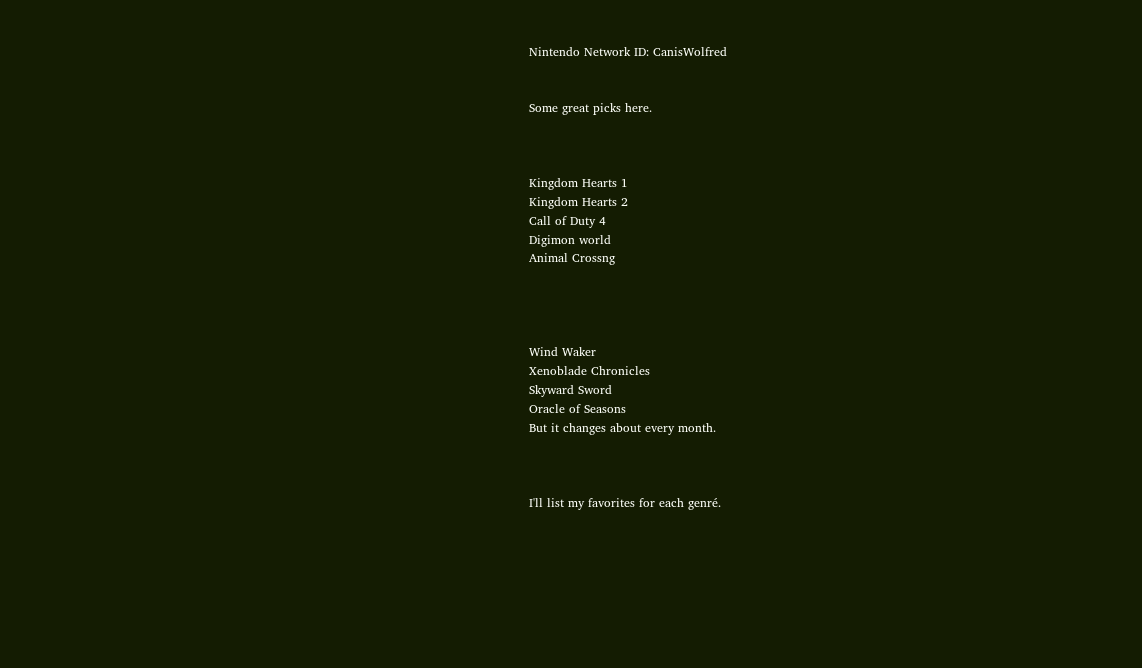Nintendo Network ID: CanisWolfred


Some great picks here.



Kingdom Hearts 1
Kingdom Hearts 2
Call of Duty 4
Digimon world
Animal Crossng




Wind Waker
Xenoblade Chronicles
Skyward Sword
Oracle of Seasons
But it changes about every month.



I'll list my favorites for each genré.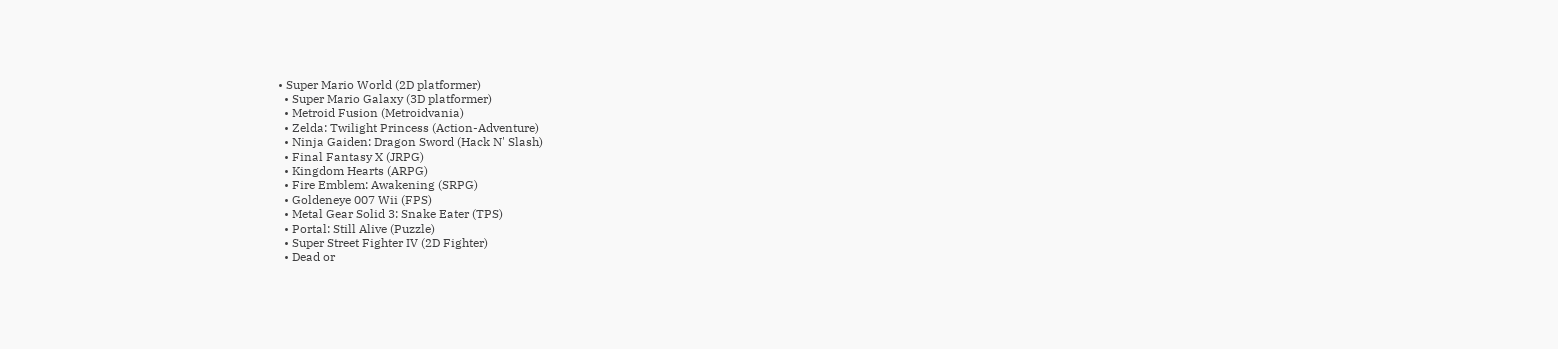• Super Mario World (2D platformer)
  • Super Mario Galaxy (3D platformer)
  • Metroid Fusion (Metroidvania)
  • Zelda: Twilight Princess (Action-Adventure)
  • Ninja Gaiden: Dragon Sword (Hack N' Slash)
  • Final Fantasy X (JRPG)
  • Kingdom Hearts (ARPG)
  • Fire Emblem: Awakening (SRPG)
  • Goldeneye 007 Wii (FPS)
  • Metal Gear Solid 3: Snake Eater (TPS)
  • Portal: Still Alive (Puzzle)
  • Super Street Fighter IV (2D Fighter)
  • Dead or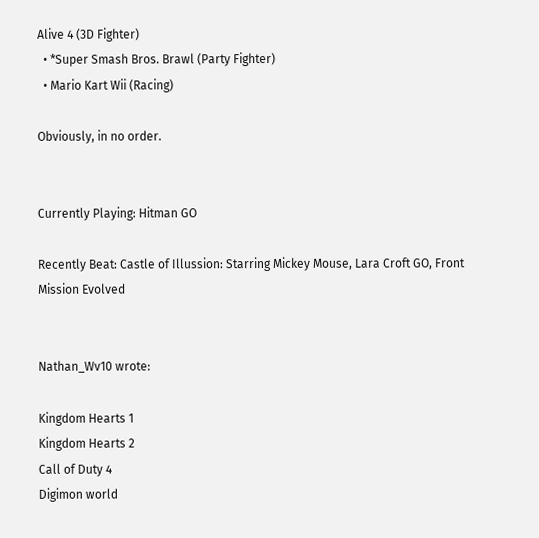Alive 4 (3D Fighter)
  • *Super Smash Bros. Brawl (Party Fighter)
  • Mario Kart Wii (Racing)

Obviously, in no order.


Currently Playing: Hitman GO

Recently Beat: Castle of Illussion: Starring Mickey Mouse, Lara Croft GO, Front Mission Evolved


Nathan_Wv10 wrote:

Kingdom Hearts 1
Kingdom Hearts 2
Call of Duty 4
Digimon world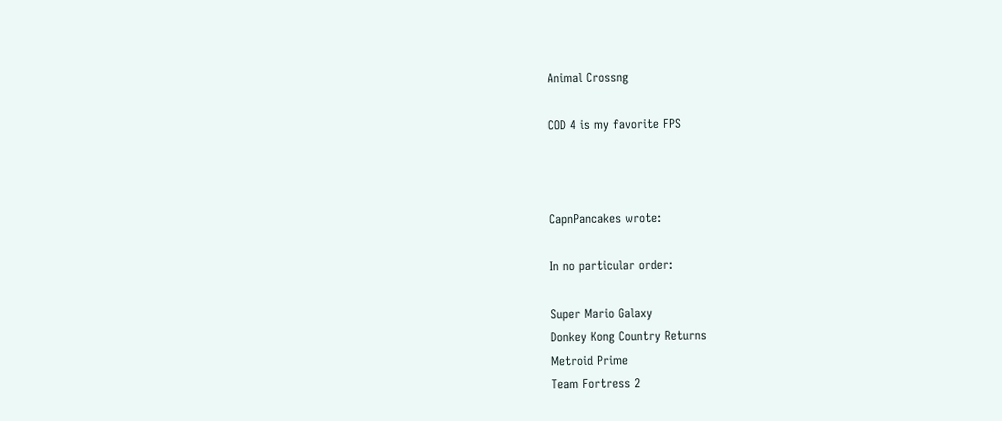Animal Crossng

COD 4 is my favorite FPS



CapnPancakes wrote:

In no particular order:

Super Mario Galaxy
Donkey Kong Country Returns
Metroid Prime
Team Fortress 2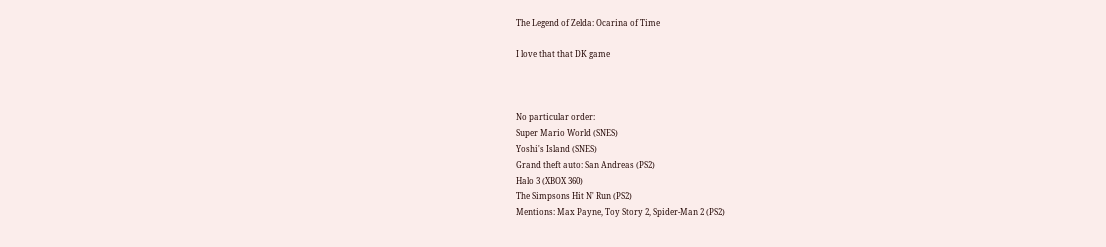The Legend of Zelda: Ocarina of Time

I love that that DK game



No particular order:
Super Mario World (SNES)
Yoshi's Island (SNES)
Grand theft auto: San Andreas (PS2)
Halo 3 (XBOX 360)
The Simpsons Hit N' Run (PS2)
Mentions: Max Payne, Toy Story 2, Spider-Man 2 (PS2)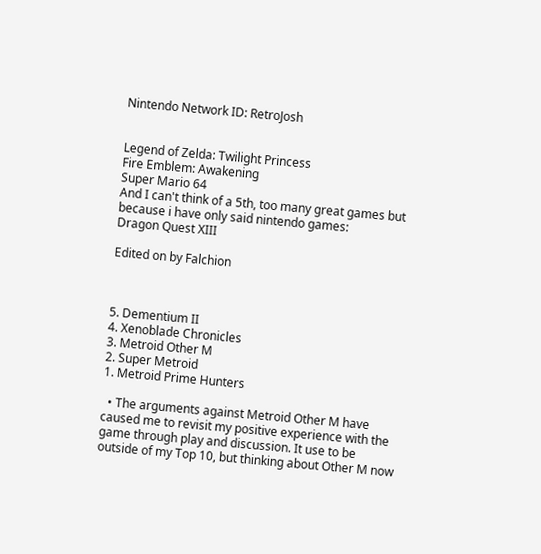Nintendo Network ID: RetroJosh


Legend of Zelda: Twilight Princess
Fire Emblem: Awakening
Super Mario 64
And I can't think of a 5th, too many great games but because i have only said nintendo games:
Dragon Quest XIII

Edited on by Falchion



5. Dementium II
4. Xenoblade Chronicles
3. Metroid Other M
2. Super Metroid
1. Metroid Prime Hunters

  • The arguments against Metroid Other M have caused me to revisit my positive experience with the game through play and discussion. It use to be outside of my Top 10, but thinking about Other M now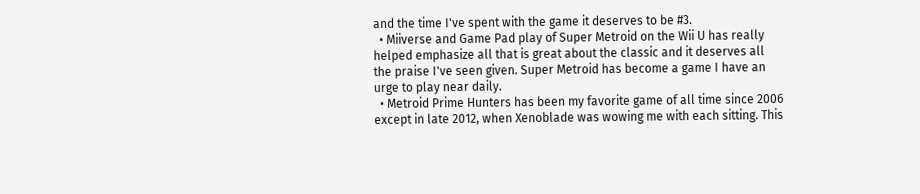and the time I've spent with the game it deserves to be #3.
  • Miiverse and Game Pad play of Super Metroid on the Wii U has really helped emphasize all that is great about the classic and it deserves all the praise I've seen given. Super Metroid has become a game I have an urge to play near daily.
  • Metroid Prime Hunters has been my favorite game of all time since 2006 except in late 2012, when Xenoblade was wowing me with each sitting. This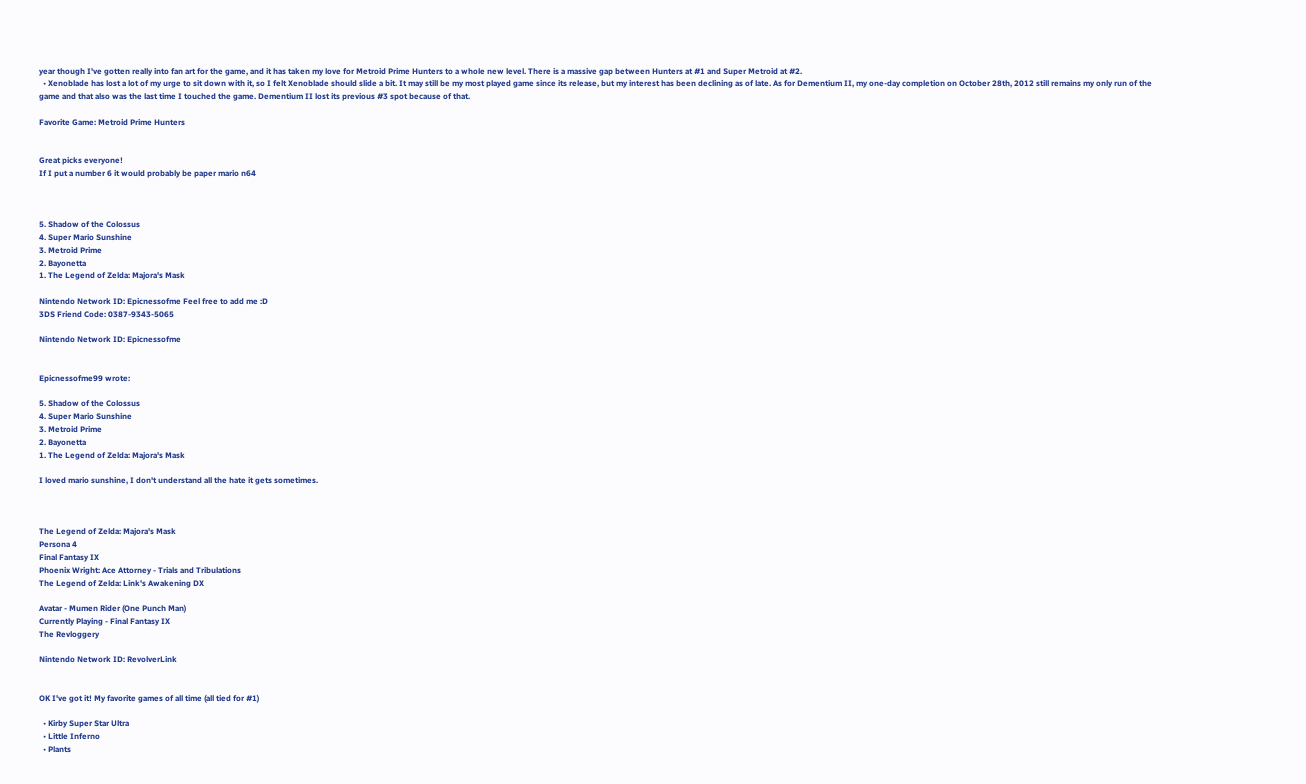year though I've gotten really into fan art for the game, and it has taken my love for Metroid Prime Hunters to a whole new level. There is a massive gap between Hunters at #1 and Super Metroid at #2.
  • Xenoblade has lost a lot of my urge to sit down with it, so I felt Xenoblade should slide a bit. It may still be my most played game since its release, but my interest has been declining as of late. As for Dementium II, my one-day completion on October 28th, 2012 still remains my only run of the game and that also was the last time I touched the game. Dementium II lost its previous #3 spot because of that.

Favorite Game: Metroid Prime Hunters


Great picks everyone!
If I put a number 6 it would probably be paper mario n64



5. Shadow of the Colossus
4. Super Mario Sunshine
3. Metroid Prime
2. Bayonetta
1. The Legend of Zelda: Majora's Mask

Nintendo Network ID: Epicnessofme Feel free to add me :D
3DS Friend Code: 0387-9343-5065

Nintendo Network ID: Epicnessofme


Epicnessofme99 wrote:

5. Shadow of the Colossus
4. Super Mario Sunshine
3. Metroid Prime
2. Bayonetta
1. The Legend of Zelda: Majora's Mask

I loved mario sunshine, I don't understand all the hate it gets sometimes.



The Legend of Zelda: Majora's Mask
Persona 4
Final Fantasy IX
Phoenix Wright: Ace Attorney - Trials and Tribulations
The Legend of Zelda: Link's Awakening DX

Avatar - Mumen Rider (One Punch Man)
Currently Playing - Final Fantasy IX
The Revloggery

Nintendo Network ID: RevolverLink


OK I've got it! My favorite games of all time (all tied for #1)

  • Kirby Super Star Ultra
  • Little Inferno
  • Plants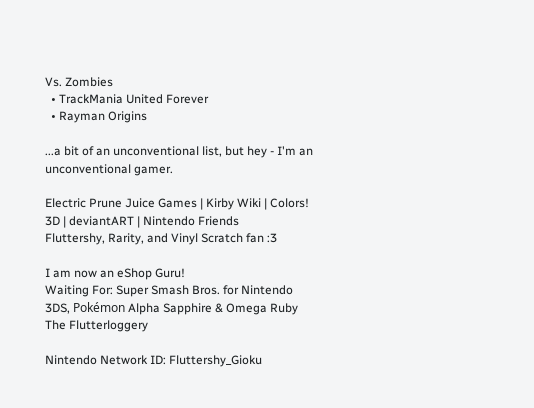Vs. Zombies
  • TrackMania United Forever
  • Rayman Origins

...a bit of an unconventional list, but hey - I'm an unconventional gamer.

Electric Prune Juice Games | Kirby Wiki | Colors! 3D | deviantART | Nintendo Friends
Fluttershy, Rarity, and Vinyl Scratch fan :3

I am now an eShop Guru!
Waiting For: Super Smash Bros. for Nintendo 3DS, Pokémon Alpha Sapphire & Omega Ruby
The Flutterloggery

Nintendo Network ID: Fluttershy_Gioku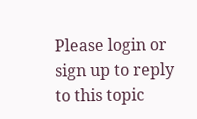Please login or sign up to reply to this topic